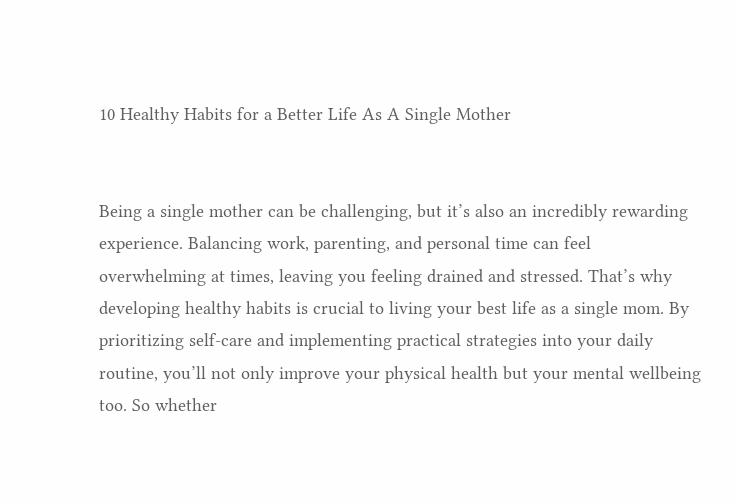10 Healthy Habits for a Better Life As A Single Mother


Being a single mother can be challenging, but it’s also an incredibly rewarding experience. Balancing work, parenting, and personal time can feel overwhelming at times, leaving you feeling drained and stressed. That’s why developing healthy habits is crucial to living your best life as a single mom. By prioritizing self-care and implementing practical strategies into your daily routine, you’ll not only improve your physical health but your mental wellbeing too. So whether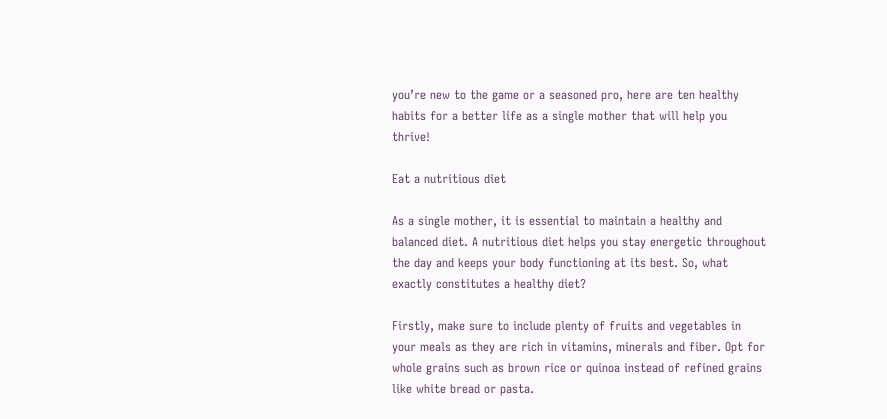you’re new to the game or a seasoned pro, here are ten healthy habits for a better life as a single mother that will help you thrive!

Eat a nutritious diet

As a single mother, it is essential to maintain a healthy and balanced diet. A nutritious diet helps you stay energetic throughout the day and keeps your body functioning at its best. So, what exactly constitutes a healthy diet?

Firstly, make sure to include plenty of fruits and vegetables in your meals as they are rich in vitamins, minerals and fiber. Opt for whole grains such as brown rice or quinoa instead of refined grains like white bread or pasta.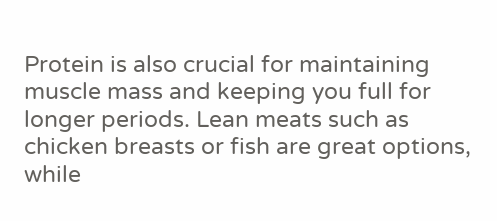Protein is also crucial for maintaining muscle mass and keeping you full for longer periods. Lean meats such as chicken breasts or fish are great options, while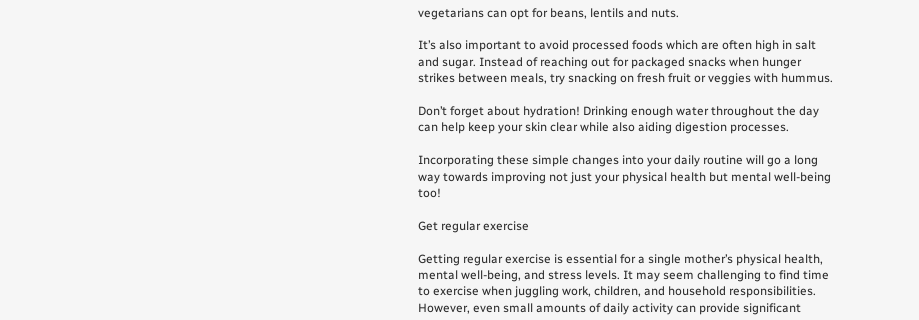vegetarians can opt for beans, lentils and nuts.

It’s also important to avoid processed foods which are often high in salt and sugar. Instead of reaching out for packaged snacks when hunger strikes between meals, try snacking on fresh fruit or veggies with hummus.

Don’t forget about hydration! Drinking enough water throughout the day can help keep your skin clear while also aiding digestion processes.

Incorporating these simple changes into your daily routine will go a long way towards improving not just your physical health but mental well-being too!

Get regular exercise

Getting regular exercise is essential for a single mother’s physical health, mental well-being, and stress levels. It may seem challenging to find time to exercise when juggling work, children, and household responsibilities. However, even small amounts of daily activity can provide significant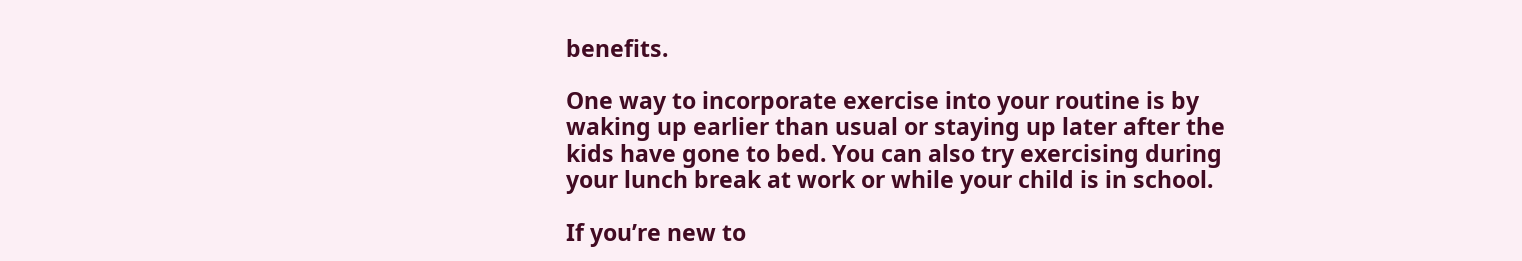benefits.

One way to incorporate exercise into your routine is by waking up earlier than usual or staying up later after the kids have gone to bed. You can also try exercising during your lunch break at work or while your child is in school.

If you’re new to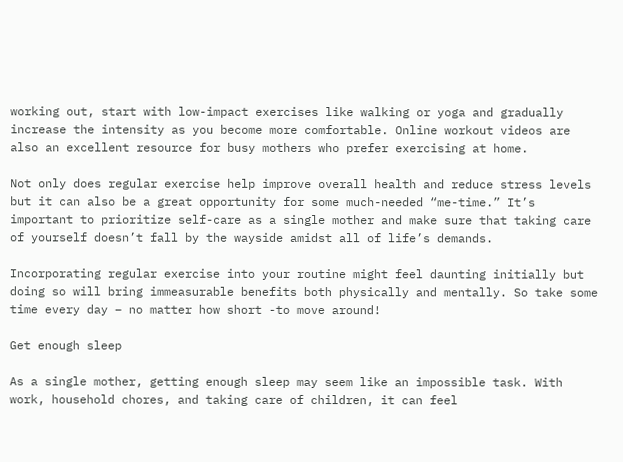working out, start with low-impact exercises like walking or yoga and gradually increase the intensity as you become more comfortable. Online workout videos are also an excellent resource for busy mothers who prefer exercising at home.

Not only does regular exercise help improve overall health and reduce stress levels but it can also be a great opportunity for some much-needed “me-time.” It’s important to prioritize self-care as a single mother and make sure that taking care of yourself doesn’t fall by the wayside amidst all of life’s demands.

Incorporating regular exercise into your routine might feel daunting initially but doing so will bring immeasurable benefits both physically and mentally. So take some time every day – no matter how short -to move around!

Get enough sleep

As a single mother, getting enough sleep may seem like an impossible task. With work, household chores, and taking care of children, it can feel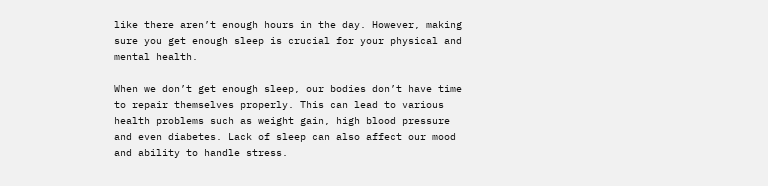like there aren’t enough hours in the day. However, making sure you get enough sleep is crucial for your physical and mental health.

When we don’t get enough sleep, our bodies don’t have time to repair themselves properly. This can lead to various health problems such as weight gain, high blood pressure and even diabetes. Lack of sleep can also affect our mood and ability to handle stress.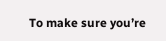To make sure you’re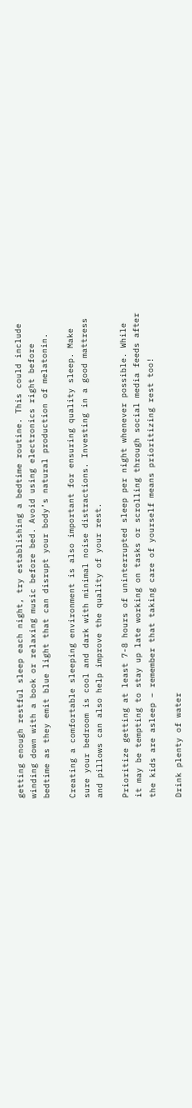getting enough restful sleep each night, try establishing a bedtime routine. This could include winding down with a book or relaxing music before bed. Avoid using electronics right before bedtime as they emit blue light that can disrupt your body’s natural production of melatonin.

Creating a comfortable sleeping environment is also important for ensuring quality sleep. Make sure your bedroom is cool and dark with minimal noise distractions. Investing in a good mattress and pillows can also help improve the quality of your rest.

Prioritize getting at least 7-8 hours of uninterrupted sleep per night whenever possible. While it may be tempting to stay up late working on tasks or scrolling through social media feeds after the kids are asleep – remember that taking care of yourself means prioritizing rest too!

Drink plenty of water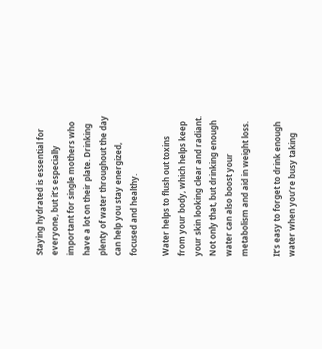Staying hydrated is essential for everyone, but it’s especially important for single mothers who have a lot on their plate. Drinking plenty of water throughout the day can help you stay energized, focused and healthy.

Water helps to flush out toxins from your body, which helps keep your skin looking clear and radiant. Not only that, but drinking enough water can also boost your metabolism and aid in weight loss.

It’s easy to forget to drink enough water when you’re busy taking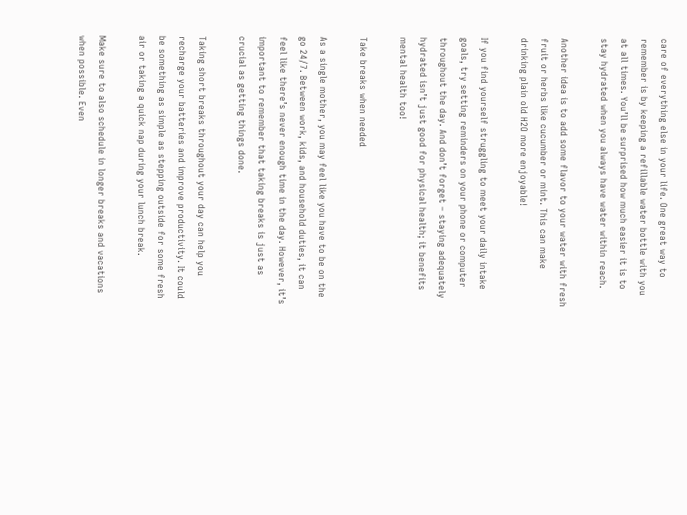care of everything else in your life. One great way to remember is by keeping a refillable water bottle with you at all times. You’ll be surprised how much easier it is to stay hydrated when you always have water within reach.

Another idea is to add some flavor to your water with fresh fruit or herbs like cucumber or mint. This can make drinking plain old H2O more enjoyable!

If you find yourself struggling to meet your daily intake goals, try setting reminders on your phone or computer throughout the day. And don’t forget – staying adequately hydrated isn’t just good for physical health; it benefits mental health too!

Take breaks when needed

As a single mother, you may feel like you have to be on the go 24/7. Between work, kids, and household duties, it can feel like there’s never enough time in the day. However, it’s important to remember that taking breaks is just as crucial as getting things done.

Taking short breaks throughout your day can help you recharge your batteries and improve productivity. It could be something as simple as stepping outside for some fresh air or taking a quick nap during your lunch break.

Make sure to also schedule in longer breaks and vacations when possible. Even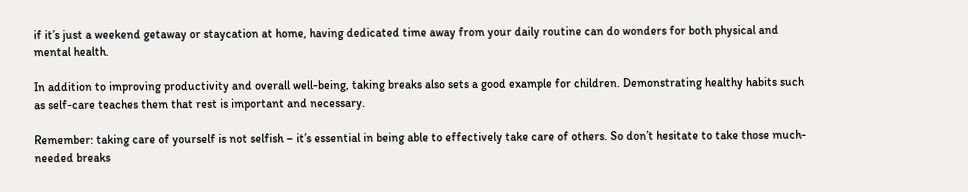if it’s just a weekend getaway or staycation at home, having dedicated time away from your daily routine can do wonders for both physical and mental health.

In addition to improving productivity and overall well-being, taking breaks also sets a good example for children. Demonstrating healthy habits such as self-care teaches them that rest is important and necessary.

Remember: taking care of yourself is not selfish – it’s essential in being able to effectively take care of others. So don’t hesitate to take those much-needed breaks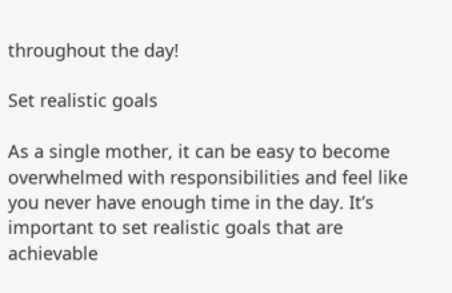throughout the day!

Set realistic goals

As a single mother, it can be easy to become overwhelmed with responsibilities and feel like you never have enough time in the day. It’s important to set realistic goals that are achievable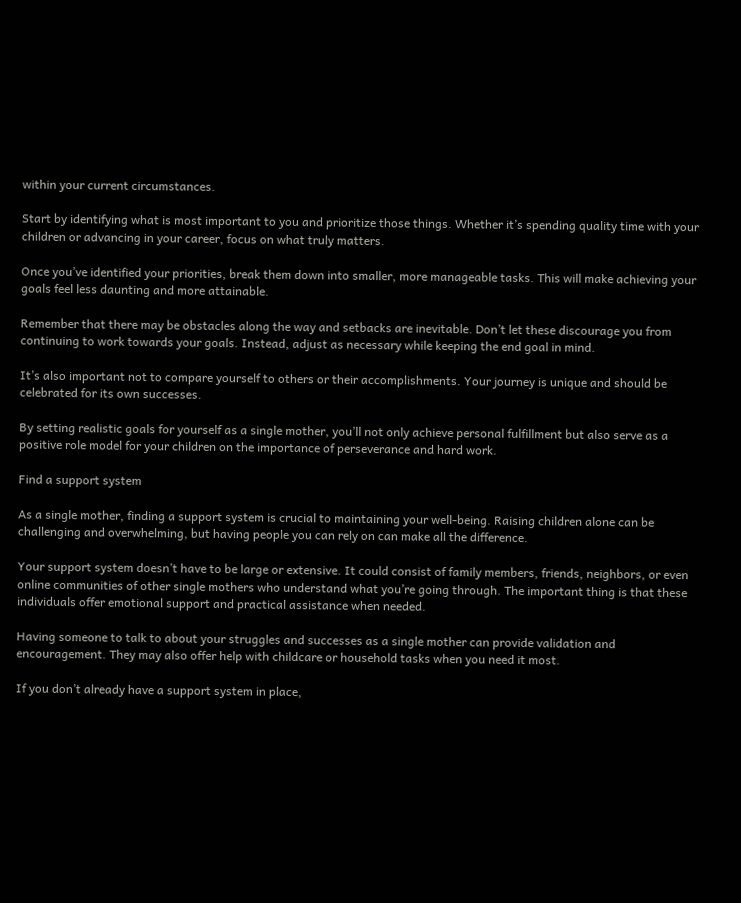within your current circumstances.

Start by identifying what is most important to you and prioritize those things. Whether it’s spending quality time with your children or advancing in your career, focus on what truly matters.

Once you’ve identified your priorities, break them down into smaller, more manageable tasks. This will make achieving your goals feel less daunting and more attainable.

Remember that there may be obstacles along the way and setbacks are inevitable. Don’t let these discourage you from continuing to work towards your goals. Instead, adjust as necessary while keeping the end goal in mind.

It’s also important not to compare yourself to others or their accomplishments. Your journey is unique and should be celebrated for its own successes.

By setting realistic goals for yourself as a single mother, you’ll not only achieve personal fulfillment but also serve as a positive role model for your children on the importance of perseverance and hard work.

Find a support system

As a single mother, finding a support system is crucial to maintaining your well-being. Raising children alone can be challenging and overwhelming, but having people you can rely on can make all the difference.

Your support system doesn’t have to be large or extensive. It could consist of family members, friends, neighbors, or even online communities of other single mothers who understand what you’re going through. The important thing is that these individuals offer emotional support and practical assistance when needed.

Having someone to talk to about your struggles and successes as a single mother can provide validation and encouragement. They may also offer help with childcare or household tasks when you need it most.

If you don’t already have a support system in place,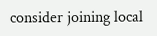consider joining local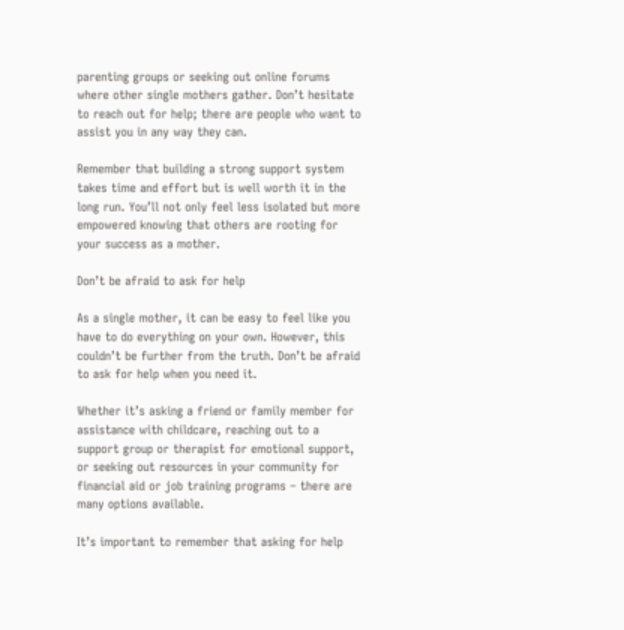parenting groups or seeking out online forums where other single mothers gather. Don’t hesitate to reach out for help; there are people who want to assist you in any way they can.

Remember that building a strong support system takes time and effort but is well worth it in the long run. You’ll not only feel less isolated but more empowered knowing that others are rooting for your success as a mother.

Don’t be afraid to ask for help

As a single mother, it can be easy to feel like you have to do everything on your own. However, this couldn’t be further from the truth. Don’t be afraid to ask for help when you need it.

Whether it’s asking a friend or family member for assistance with childcare, reaching out to a support group or therapist for emotional support, or seeking out resources in your community for financial aid or job training programs – there are many options available.

It’s important to remember that asking for help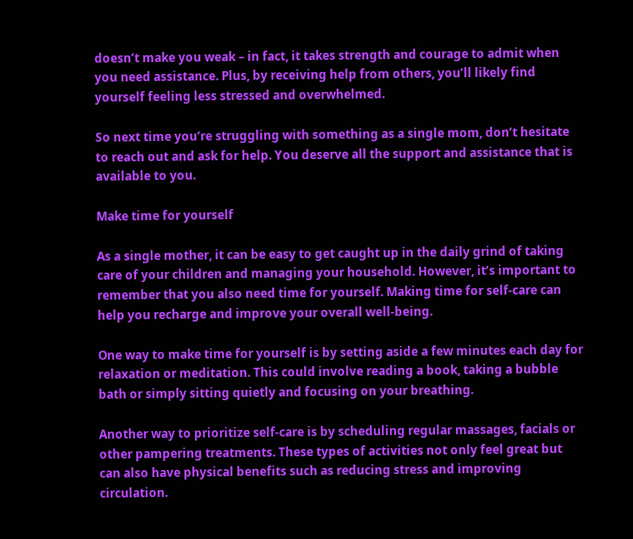doesn’t make you weak – in fact, it takes strength and courage to admit when you need assistance. Plus, by receiving help from others, you’ll likely find yourself feeling less stressed and overwhelmed.

So next time you’re struggling with something as a single mom, don’t hesitate to reach out and ask for help. You deserve all the support and assistance that is available to you.

Make time for yourself

As a single mother, it can be easy to get caught up in the daily grind of taking care of your children and managing your household. However, it’s important to remember that you also need time for yourself. Making time for self-care can help you recharge and improve your overall well-being.

One way to make time for yourself is by setting aside a few minutes each day for relaxation or meditation. This could involve reading a book, taking a bubble bath or simply sitting quietly and focusing on your breathing.

Another way to prioritize self-care is by scheduling regular massages, facials or other pampering treatments. These types of activities not only feel great but can also have physical benefits such as reducing stress and improving circulation.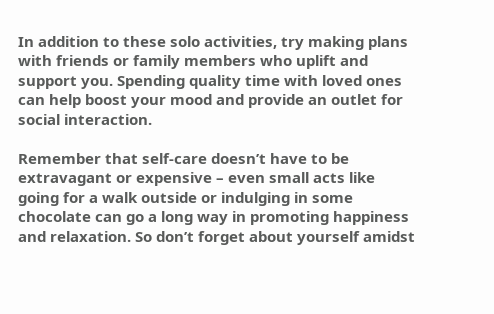In addition to these solo activities, try making plans with friends or family members who uplift and support you. Spending quality time with loved ones can help boost your mood and provide an outlet for social interaction.

Remember that self-care doesn’t have to be extravagant or expensive – even small acts like going for a walk outside or indulging in some chocolate can go a long way in promoting happiness and relaxation. So don’t forget about yourself amidst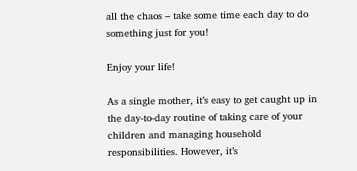all the chaos – take some time each day to do something just for you!

Enjoy your life!

As a single mother, it’s easy to get caught up in the day-to-day routine of taking care of your children and managing household responsibilities. However, it’s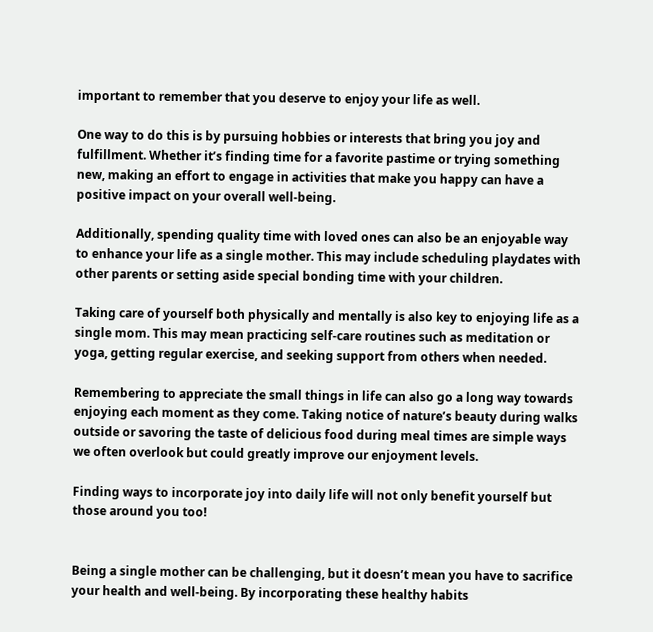important to remember that you deserve to enjoy your life as well.

One way to do this is by pursuing hobbies or interests that bring you joy and fulfillment. Whether it’s finding time for a favorite pastime or trying something new, making an effort to engage in activities that make you happy can have a positive impact on your overall well-being.

Additionally, spending quality time with loved ones can also be an enjoyable way to enhance your life as a single mother. This may include scheduling playdates with other parents or setting aside special bonding time with your children.

Taking care of yourself both physically and mentally is also key to enjoying life as a single mom. This may mean practicing self-care routines such as meditation or yoga, getting regular exercise, and seeking support from others when needed.

Remembering to appreciate the small things in life can also go a long way towards enjoying each moment as they come. Taking notice of nature’s beauty during walks outside or savoring the taste of delicious food during meal times are simple ways we often overlook but could greatly improve our enjoyment levels.

Finding ways to incorporate joy into daily life will not only benefit yourself but those around you too!


Being a single mother can be challenging, but it doesn’t mean you have to sacrifice your health and well-being. By incorporating these healthy habits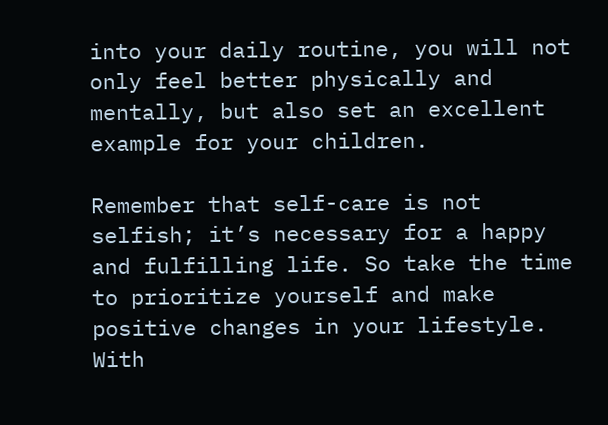into your daily routine, you will not only feel better physically and mentally, but also set an excellent example for your children.

Remember that self-care is not selfish; it’s necessary for a happy and fulfilling life. So take the time to prioritize yourself and make positive changes in your lifestyle. With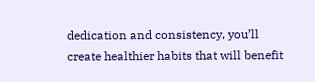dedication and consistency, you’ll create healthier habits that will benefit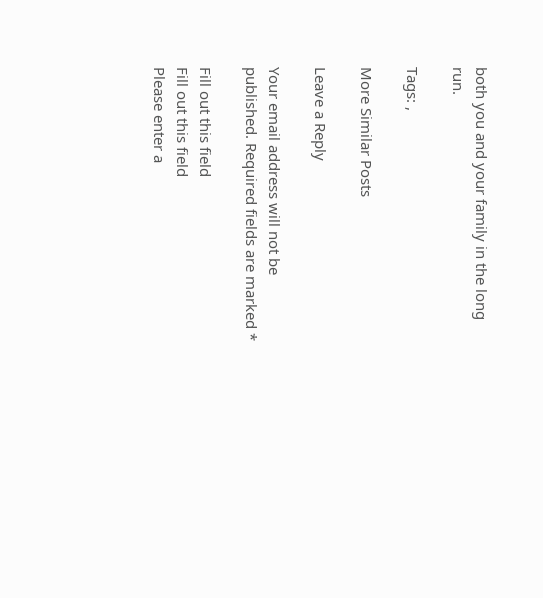both you and your family in the long run.

Tags: ,

More Similar Posts

Leave a Reply

Your email address will not be published. Required fields are marked *

Fill out this field
Fill out this field
Please enter a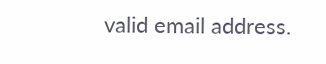valid email address.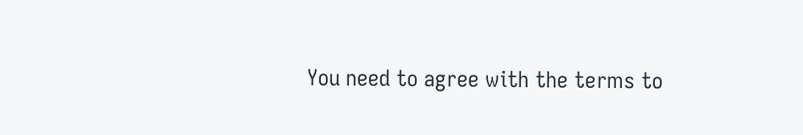You need to agree with the terms to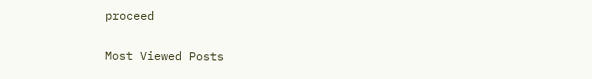proceed

Most Viewed Posts